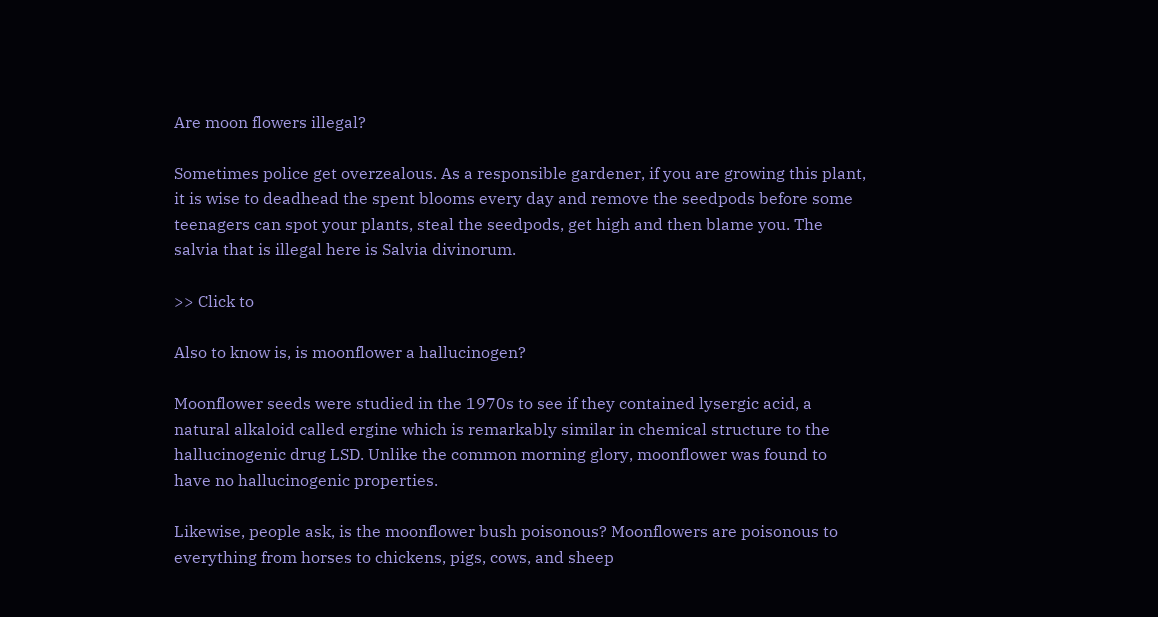Are moon flowers illegal?

Sometimes police get overzealous. As a responsible gardener, if you are growing this plant, it is wise to deadhead the spent blooms every day and remove the seedpods before some teenagers can spot your plants, steal the seedpods, get high and then blame you. The salvia that is illegal here is Salvia divinorum.

>> Click to

Also to know is, is moonflower a hallucinogen?

Moonflower seeds were studied in the 1970s to see if they contained lysergic acid, a natural alkaloid called ergine which is remarkably similar in chemical structure to the hallucinogenic drug LSD. Unlike the common morning glory, moonflower was found to have no hallucinogenic properties.

Likewise, people ask, is the moonflower bush poisonous? Moonflowers are poisonous to everything from horses to chickens, pigs, cows, and sheep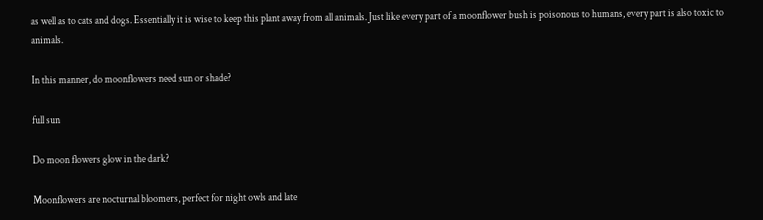as well as to cats and dogs. Essentially it is wise to keep this plant away from all animals. Just like every part of a moonflower bush is poisonous to humans, every part is also toxic to animals.

In this manner, do moonflowers need sun or shade?

full sun

Do moon flowers glow in the dark?

Moonflowers are nocturnal bloomers, perfect for night owls and late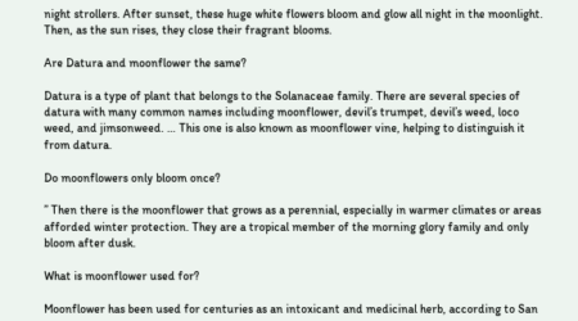night strollers. After sunset, these huge white flowers bloom and glow all night in the moonlight. Then, as the sun rises, they close their fragrant blooms.

Are Datura and moonflower the same?

Datura is a type of plant that belongs to the Solanaceae family. There are several species of datura with many common names including moonflower, devil’s trumpet, devil’s weed, loco weed, and jimsonweed. … This one is also known as moonflower vine, helping to distinguish it from datura.

Do moonflowers only bloom once?

” Then there is the moonflower that grows as a perennial, especially in warmer climates or areas afforded winter protection. They are a tropical member of the morning glory family and only bloom after dusk.

What is moonflower used for?

Moonflower has been used for centuries as an intoxicant and medicinal herb, according to San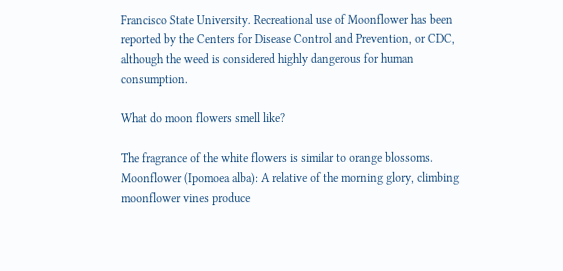Francisco State University. Recreational use of Moonflower has been reported by the Centers for Disease Control and Prevention, or CDC, although the weed is considered highly dangerous for human consumption.

What do moon flowers smell like?

The fragrance of the white flowers is similar to orange blossoms. Moonflower (Ipomoea alba): A relative of the morning glory, climbing moonflower vines produce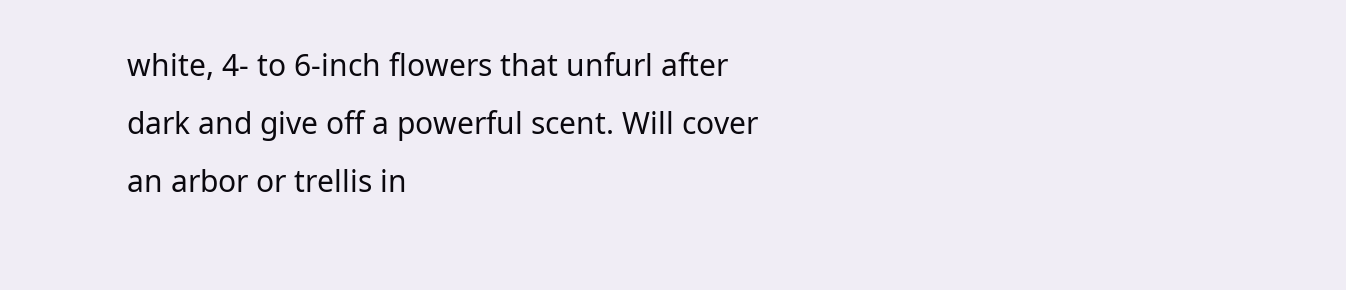white, 4- to 6-inch flowers that unfurl after dark and give off a powerful scent. Will cover an arbor or trellis in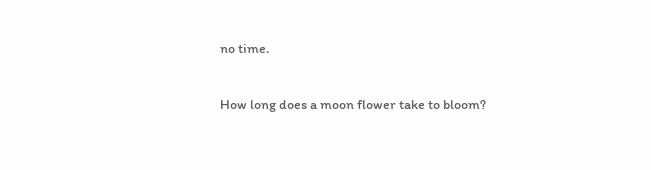no time.

How long does a moon flower take to bloom?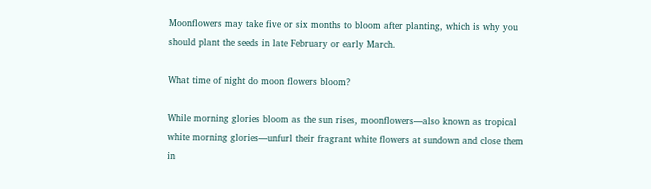Moonflowers may take five or six months to bloom after planting, which is why you should plant the seeds in late February or early March.

What time of night do moon flowers bloom?

While morning glories bloom as the sun rises, moonflowers—also known as tropical white morning glories—unfurl their fragrant white flowers at sundown and close them in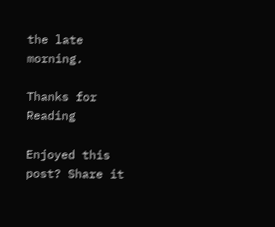the late morning.

Thanks for Reading

Enjoyed this post? Share it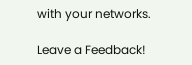with your networks.

Leave a Feedback!